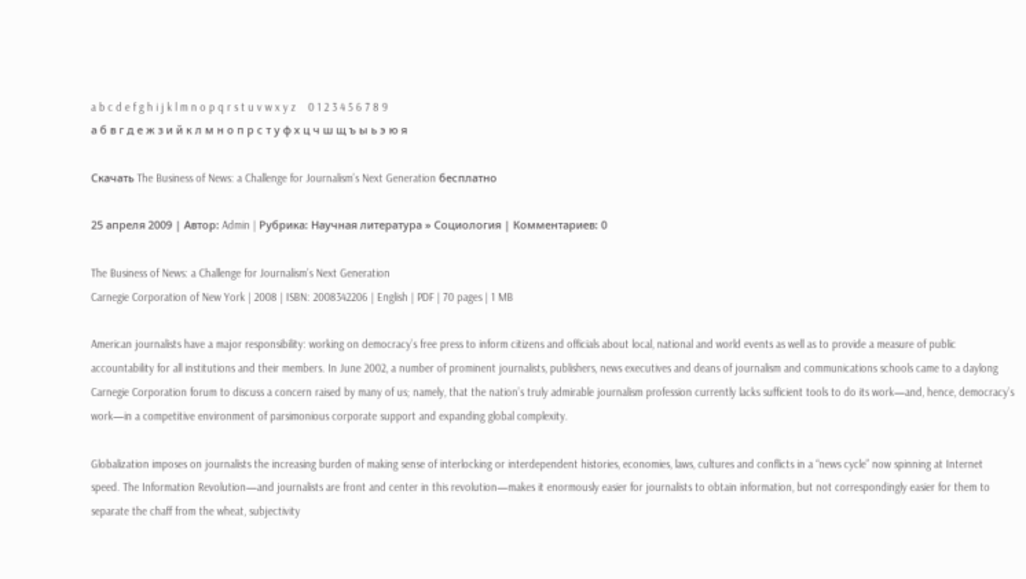a b c d e f g h i j k l m n o p q r s t u v w x y z    0 1 2 3 4 5 6 7 8 9
а б в г д е ж з и й к л м н о п р с т у ф х ц ч ш щ ъ ы ь э ю я

Скачать The Business of News: a Challenge for Journalism’s Next Generation бесплатно

25 апреля 2009 | Автор: Admin | Рубрика: Научная литература » Социология | Комментариев: 0

The Business of News: a Challenge for Journalism’s Next Generation
Carnegie Corporation of New York | 2008 | ISBN: 2008342206 | English | PDF | 70 pages | 1 MB

American journalists have a major responsibility: working on democracy’s free press to inform citizens and officials about local, national and world events as well as to provide a measure of public accountability for all institutions and their members. In June 2002, a number of prominent journalists, publishers, news executives and deans of journalism and communications schools came to a daylong Carnegie Corporation forum to discuss a concern raised by many of us; namely, that the nation’s truly admirable journalism profession currently lacks sufficient tools to do its work—and, hence, democracy’s work—in a competitive environment of parsimonious corporate support and expanding global complexity.

Globalization imposes on journalists the increasing burden of making sense of interlocking or interdependent histories, economies, laws, cultures and conflicts in a “news cycle” now spinning at Internet speed. The Information Revolution—and journalists are front and center in this revolution—makes it enormously easier for journalists to obtain information, but not correspondingly easier for them to separate the chaff from the wheat, subjectivity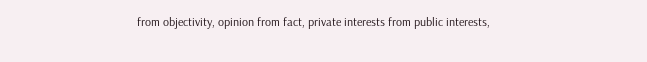from objectivity, opinion from fact, private interests from public interests,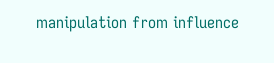manipulation from influence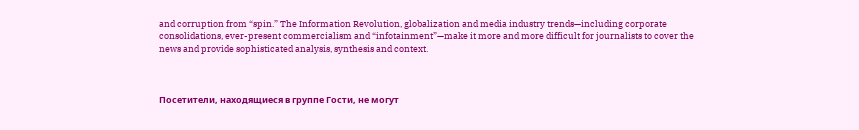and corruption from “spin.” The Information Revolution, globalization and media industry trends—including corporate consolidations, ever-present commercialism and “infotainment”—make it more and more difficult for journalists to cover the news and provide sophisticated analysis, synthesis and context.



Посетители, находящиеся в группе Гости, не могут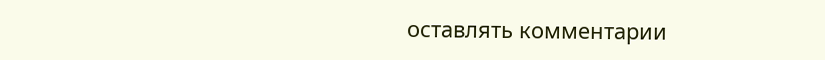оставлять комментарии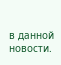в данной новости.